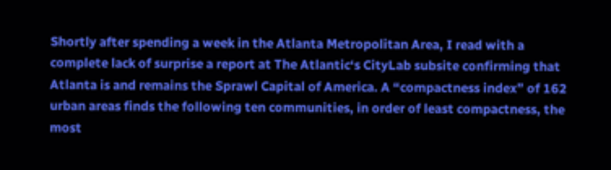Shortly after spending a week in the Atlanta Metropolitan Area, I read with a complete lack of surprise a report at The Atlantic‘s CityLab subsite confirming that Atlanta is and remains the Sprawl Capital of America. A “compactness index” of 162 urban areas finds the following ten communities, in order of least compactness, the most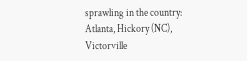sprawling in the country: Atlanta, Hickory (NC), Victorville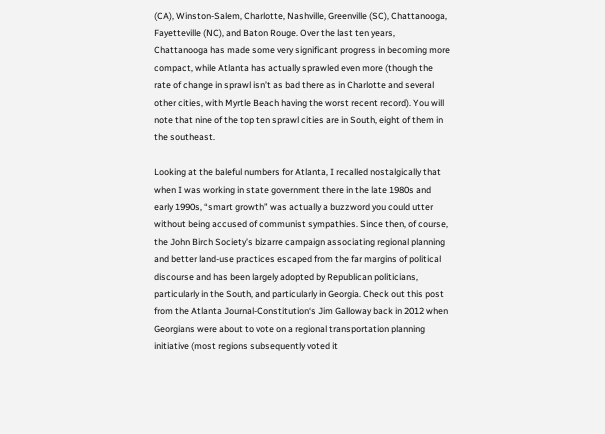(CA), Winston-Salem, Charlotte, Nashville, Greenville (SC), Chattanooga, Fayetteville (NC), and Baton Rouge. Over the last ten years, Chattanooga has made some very significant progress in becoming more compact, while Atlanta has actually sprawled even more (though the rate of change in sprawl isn’t as bad there as in Charlotte and several other cities, with Myrtle Beach having the worst recent record). You will note that nine of the top ten sprawl cities are in South, eight of them in the southeast.

Looking at the baleful numbers for Atlanta, I recalled nostalgically that when I was working in state government there in the late 1980s and early 1990s, “smart growth” was actually a buzzword you could utter without being accused of communist sympathies. Since then, of course, the John Birch Society’s bizarre campaign associating regional planning and better land-use practices escaped from the far margins of political discourse and has been largely adopted by Republican politicians, particularly in the South, and particularly in Georgia. Check out this post from the Atlanta Journal-Constitution‘s Jim Galloway back in 2012 when Georgians were about to vote on a regional transportation planning initiative (most regions subsequently voted it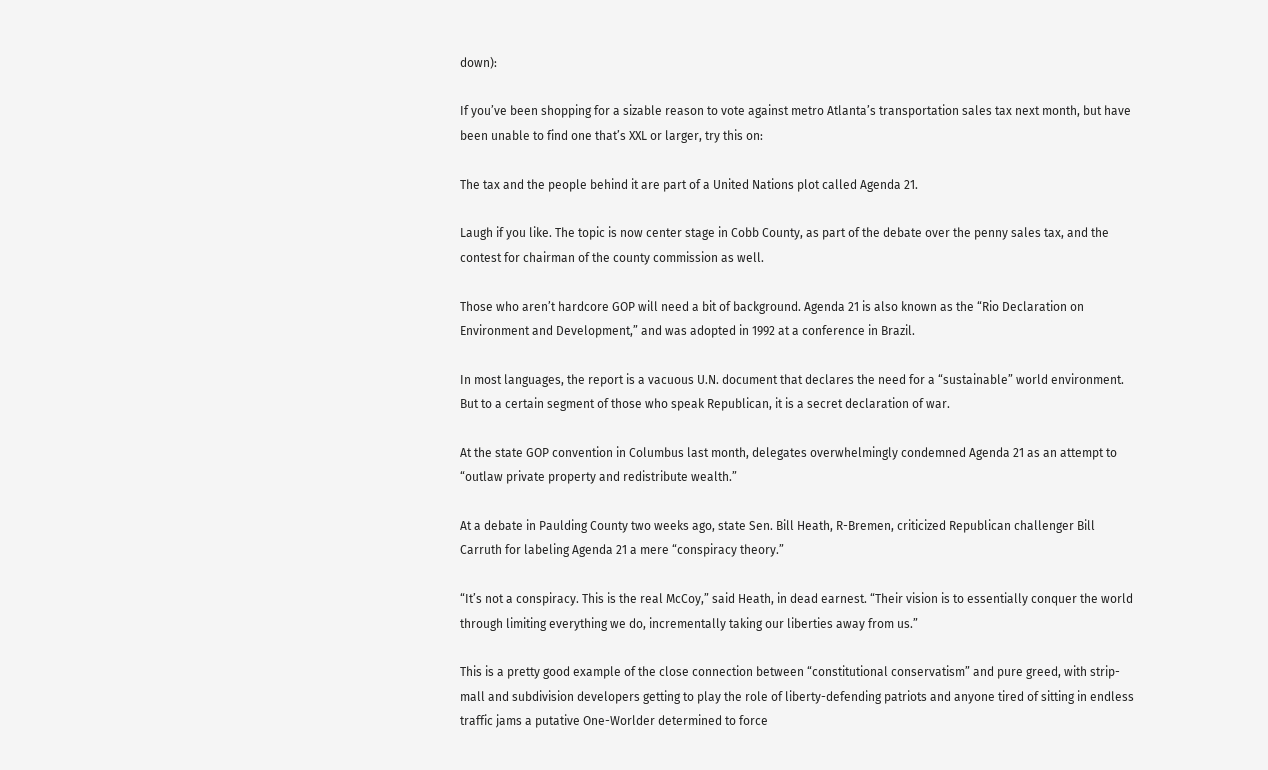down):

If you’ve been shopping for a sizable reason to vote against metro Atlanta’s transportation sales tax next month, but have been unable to find one that’s XXL or larger, try this on:

The tax and the people behind it are part of a United Nations plot called Agenda 21.

Laugh if you like. The topic is now center stage in Cobb County, as part of the debate over the penny sales tax, and the contest for chairman of the county commission as well.

Those who aren’t hardcore GOP will need a bit of background. Agenda 21 is also known as the “Rio Declaration on Environment and Development,” and was adopted in 1992 at a conference in Brazil.

In most languages, the report is a vacuous U.N. document that declares the need for a “sustainable” world environment. But to a certain segment of those who speak Republican, it is a secret declaration of war.

At the state GOP convention in Columbus last month, delegates overwhelmingly condemned Agenda 21 as an attempt to “outlaw private property and redistribute wealth.”

At a debate in Paulding County two weeks ago, state Sen. Bill Heath, R-Bremen, criticized Republican challenger Bill Carruth for labeling Agenda 21 a mere “conspiracy theory.”

“It’s not a conspiracy. This is the real McCoy,” said Heath, in dead earnest. “Their vision is to essentially conquer the world through limiting everything we do, incrementally taking our liberties away from us.”

This is a pretty good example of the close connection between “constitutional conservatism” and pure greed, with strip-mall and subdivision developers getting to play the role of liberty-defending patriots and anyone tired of sitting in endless traffic jams a putative One-Worlder determined to force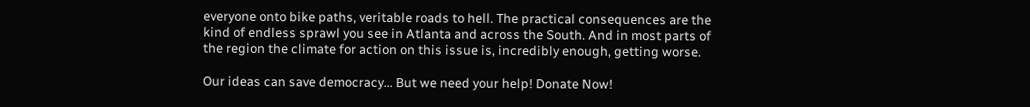everyone onto bike paths, veritable roads to hell. The practical consequences are the kind of endless sprawl you see in Atlanta and across the South. And in most parts of the region the climate for action on this issue is, incredibly enough, getting worse.

Our ideas can save democracy... But we need your help! Donate Now!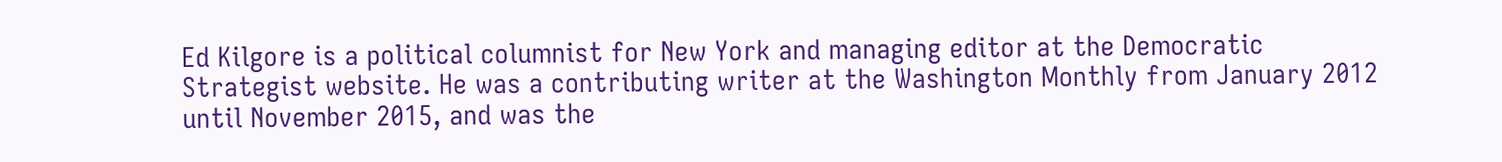Ed Kilgore is a political columnist for New York and managing editor at the Democratic Strategist website. He was a contributing writer at the Washington Monthly from January 2012 until November 2015, and was the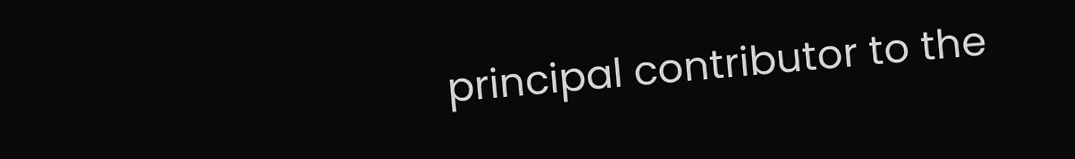principal contributor to the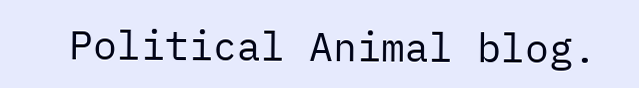Political Animal blog.